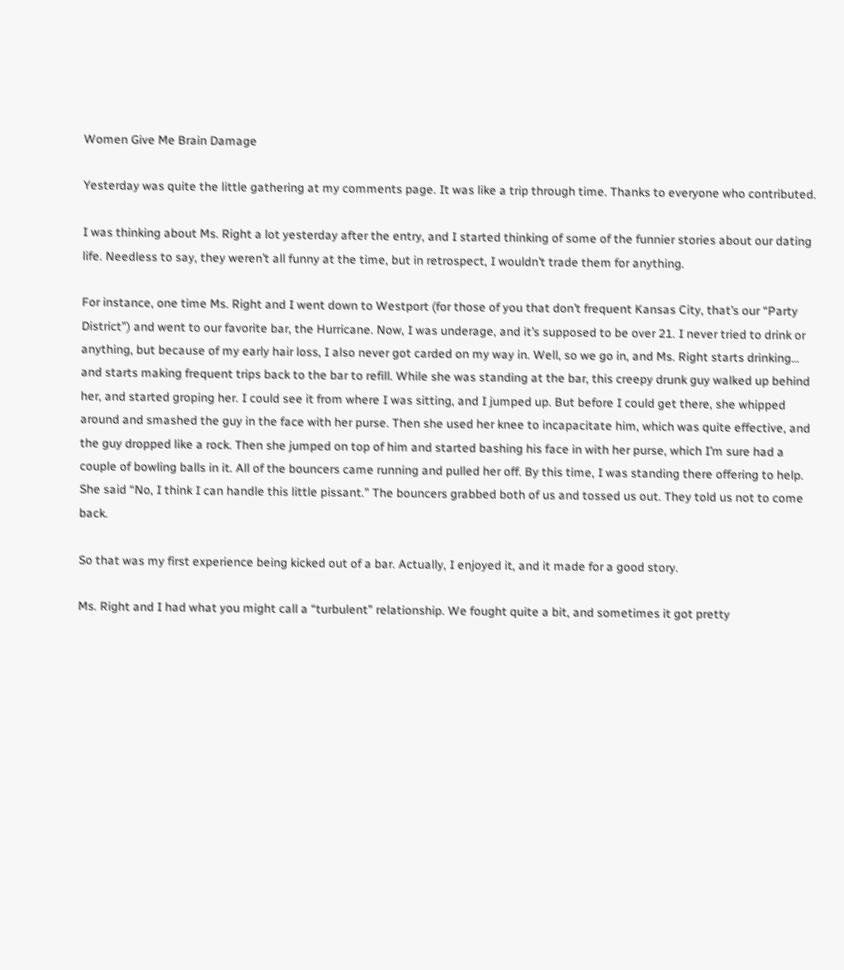Women Give Me Brain Damage

Yesterday was quite the little gathering at my comments page. It was like a trip through time. Thanks to everyone who contributed.

I was thinking about Ms. Right a lot yesterday after the entry, and I started thinking of some of the funnier stories about our dating life. Needless to say, they weren’t all funny at the time, but in retrospect, I wouldn’t trade them for anything.

For instance, one time Ms. Right and I went down to Westport (for those of you that don’t frequent Kansas City, that’s our “Party District”) and went to our favorite bar, the Hurricane. Now, I was underage, and it’s supposed to be over 21. I never tried to drink or anything, but because of my early hair loss, I also never got carded on my way in. Well, so we go in, and Ms. Right starts drinking… and starts making frequent trips back to the bar to refill. While she was standing at the bar, this creepy drunk guy walked up behind her, and started groping her. I could see it from where I was sitting, and I jumped up. But before I could get there, she whipped around and smashed the guy in the face with her purse. Then she used her knee to incapacitate him, which was quite effective, and the guy dropped like a rock. Then she jumped on top of him and started bashing his face in with her purse, which I’m sure had a couple of bowling balls in it. All of the bouncers came running and pulled her off. By this time, I was standing there offering to help. She said “No, I think I can handle this little pissant.” The bouncers grabbed both of us and tossed us out. They told us not to come back.

So that was my first experience being kicked out of a bar. Actually, I enjoyed it, and it made for a good story.

Ms. Right and I had what you might call a “turbulent” relationship. We fought quite a bit, and sometimes it got pretty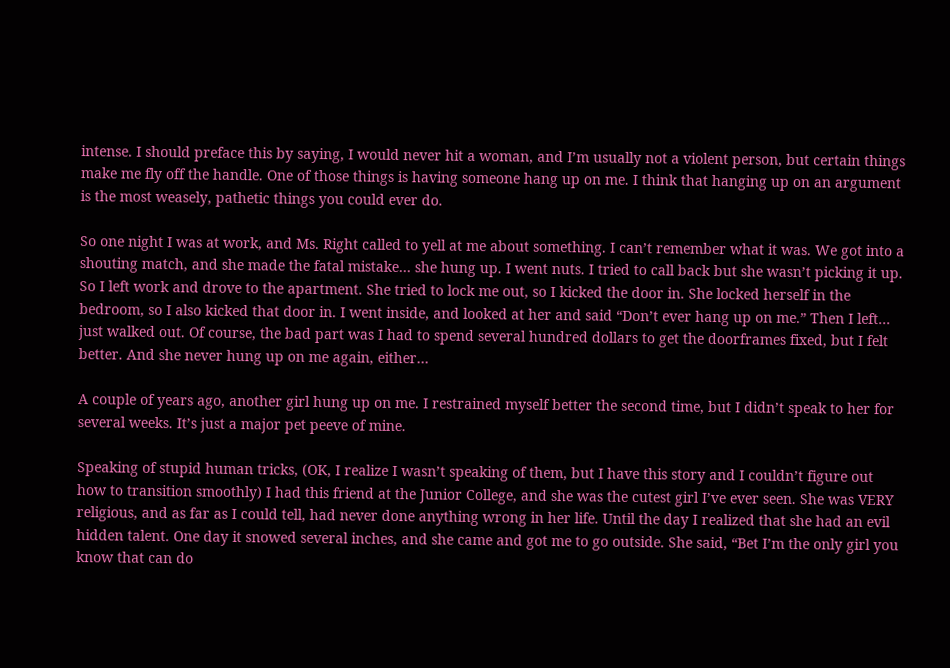intense. I should preface this by saying, I would never hit a woman, and I’m usually not a violent person, but certain things make me fly off the handle. One of those things is having someone hang up on me. I think that hanging up on an argument is the most weasely, pathetic things you could ever do.

So one night I was at work, and Ms. Right called to yell at me about something. I can’t remember what it was. We got into a shouting match, and she made the fatal mistake… she hung up. I went nuts. I tried to call back but she wasn’t picking it up. So I left work and drove to the apartment. She tried to lock me out, so I kicked the door in. She locked herself in the bedroom, so I also kicked that door in. I went inside, and looked at her and said “Don’t ever hang up on me.” Then I left… just walked out. Of course, the bad part was I had to spend several hundred dollars to get the doorframes fixed, but I felt better. And she never hung up on me again, either…

A couple of years ago, another girl hung up on me. I restrained myself better the second time, but I didn’t speak to her for several weeks. It’s just a major pet peeve of mine.

Speaking of stupid human tricks, (OK, I realize I wasn’t speaking of them, but I have this story and I couldn’t figure out how to transition smoothly) I had this friend at the Junior College, and she was the cutest girl I’ve ever seen. She was VERY religious, and as far as I could tell, had never done anything wrong in her life. Until the day I realized that she had an evil hidden talent. One day it snowed several inches, and she came and got me to go outside. She said, “Bet I’m the only girl you know that can do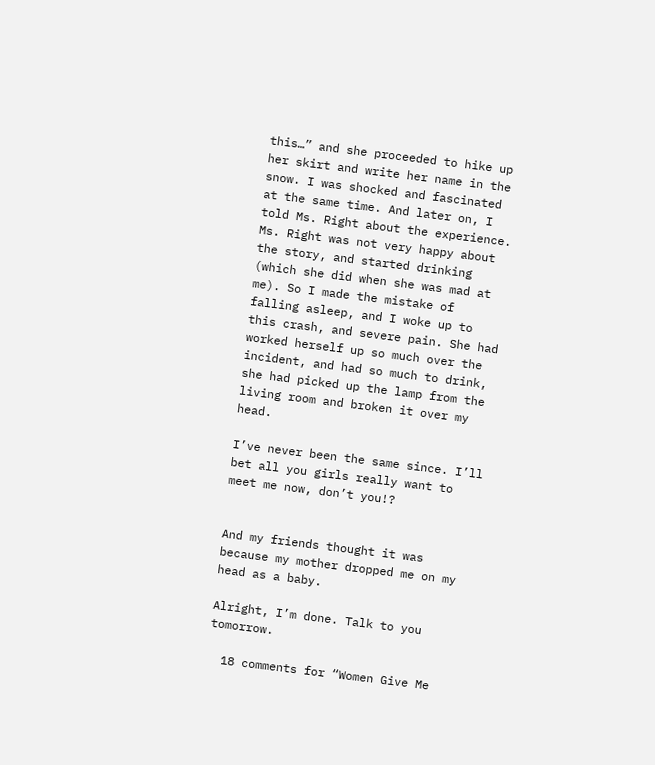this…” and she proceeded to hike up her skirt and write her name in the snow. I was shocked and fascinated at the same time. And later on, I told Ms. Right about the experience. Ms. Right was not very happy about the story, and started drinking (which she did when she was mad at me). So I made the mistake of falling asleep, and I woke up to this crash, and severe pain. She had worked herself up so much over the incident, and had so much to drink, she had picked up the lamp from the living room and broken it over my head.

I’ve never been the same since. I’ll bet all you girls really want to meet me now, don’t you!?


And my friends thought it was because my mother dropped me on my head as a baby.

Alright, I’m done. Talk to you tomorrow.

  18 comments for “Women Give Me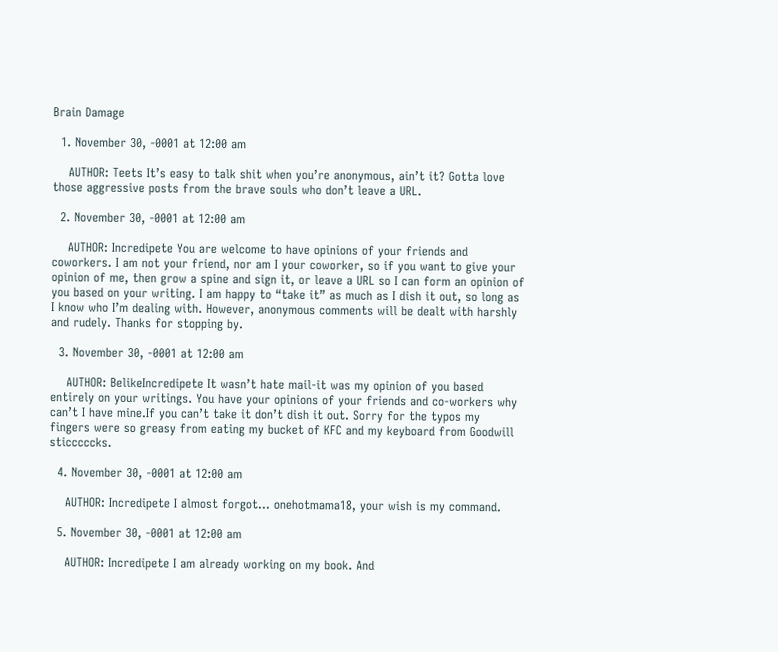Brain Damage

  1. November 30, -0001 at 12:00 am

    AUTHOR: Teets It’s easy to talk shit when you’re anonymous, ain’t it? Gotta love those aggressive posts from the brave souls who don’t leave a URL.

  2. November 30, -0001 at 12:00 am

    AUTHOR: Incredipete You are welcome to have opinions of your friends and coworkers. I am not your friend, nor am I your coworker, so if you want to give your opinion of me, then grow a spine and sign it, or leave a URL so I can form an opinion of you based on your writing. I am happy to “take it” as much as I dish it out, so long as I know who I’m dealing with. However, anonymous comments will be dealt with harshly and rudely. Thanks for stopping by.

  3. November 30, -0001 at 12:00 am

    AUTHOR: BelikeIncredipete It wasn’t hate mail-it was my opinion of you based entirely on your writings. You have your opinions of your friends and co-workers why can’t I have mine.If you can’t take it don’t dish it out. Sorry for the typos my fingers were so greasy from eating my bucket of KFC and my keyboard from Goodwill sticccccks.

  4. November 30, -0001 at 12:00 am

    AUTHOR: Incredipete I almost forgot… onehotmama18, your wish is my command.

  5. November 30, -0001 at 12:00 am

    AUTHOR: Incredipete I am already working on my book. And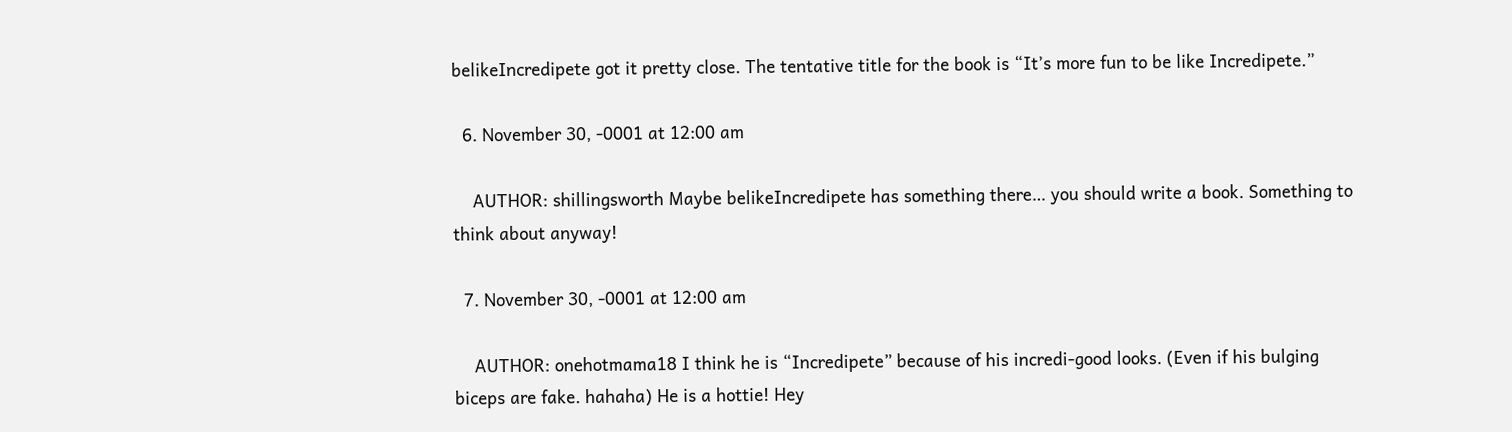belikeIncredipete got it pretty close. The tentative title for the book is “It’s more fun to be like Incredipete.”

  6. November 30, -0001 at 12:00 am

    AUTHOR: shillingsworth Maybe belikeIncredipete has something there… you should write a book. Something to think about anyway!

  7. November 30, -0001 at 12:00 am

    AUTHOR: onehotmama18 I think he is “Incredipete” because of his incredi-good looks. (Even if his bulging biceps are fake. hahaha) He is a hottie! Hey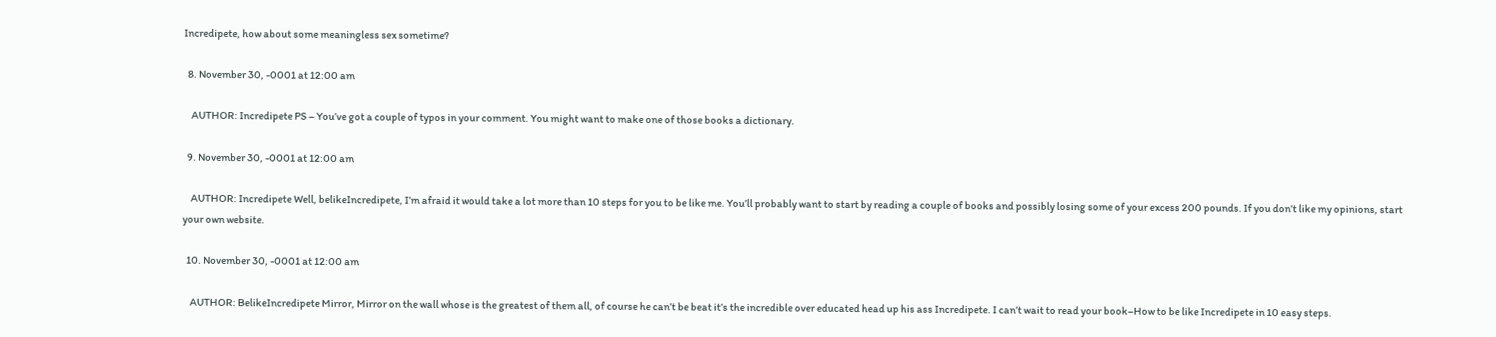Incredipete, how about some meaningless sex sometime?

  8. November 30, -0001 at 12:00 am

    AUTHOR: Incredipete PS – You’ve got a couple of typos in your comment. You might want to make one of those books a dictionary.

  9. November 30, -0001 at 12:00 am

    AUTHOR: Incredipete Well, belikeIncredipete, I’m afraid it would take a lot more than 10 steps for you to be like me. You’ll probably want to start by reading a couple of books and possibly losing some of your excess 200 pounds. If you don’t like my opinions, start your own website.

  10. November 30, -0001 at 12:00 am

    AUTHOR: BelikeIncredipete Mirror, Mirror on the wall whose is the greatest of them all, of course he can’t be beat it’s the incredible over educated head up his ass Incredipete. I can’t wait to read your book–How to be like Incredipete in 10 easy steps.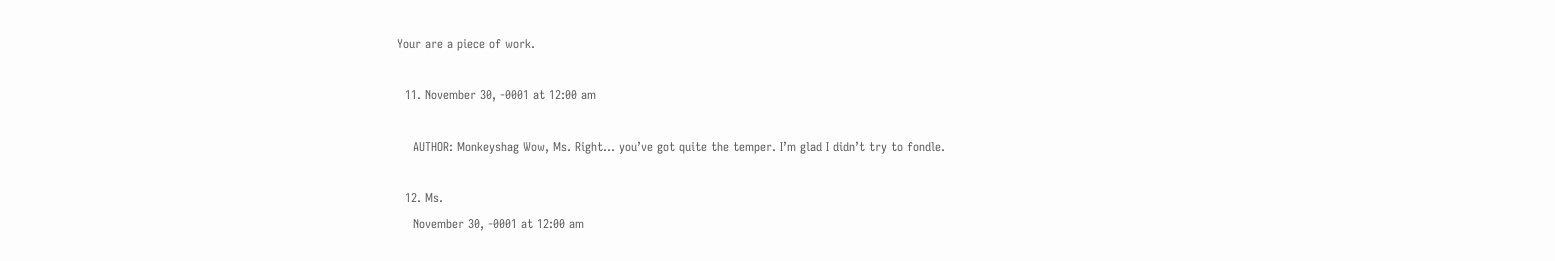Your are a piece of work.

  11. November 30, -0001 at 12:00 am

    AUTHOR: Monkeyshag Wow, Ms. Right… you’ve got quite the temper. I’m glad I didn’t try to fondle.

  12. Ms.
    November 30, -0001 at 12:00 am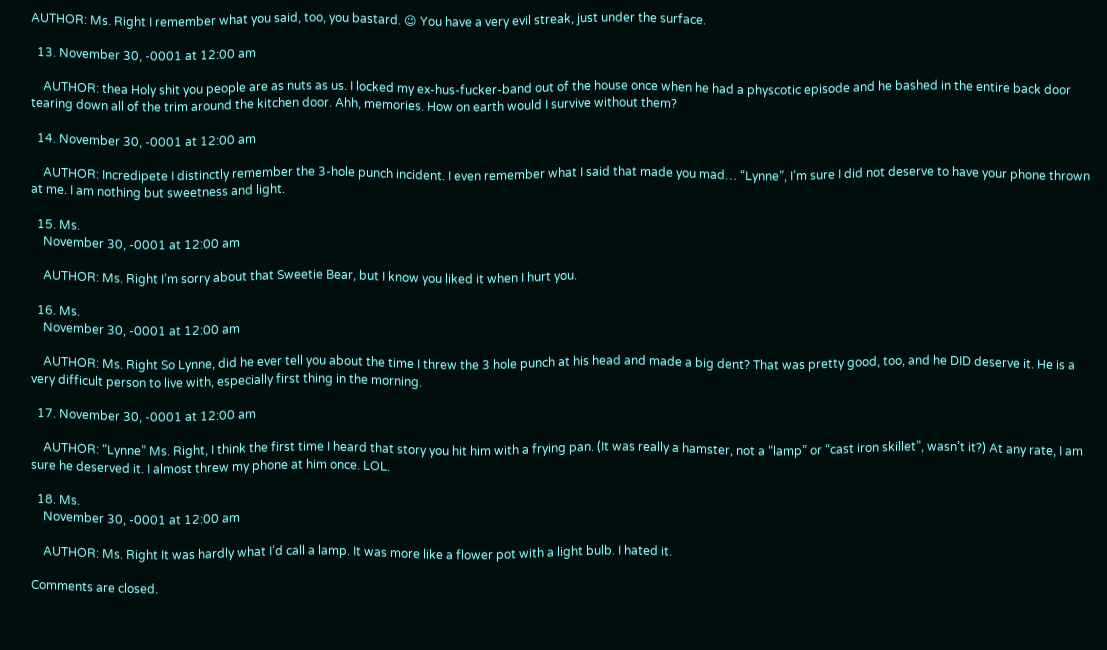AUTHOR: Ms. Right I remember what you said, too, you bastard. 😉 You have a very evil streak, just under the surface.

  13. November 30, -0001 at 12:00 am

    AUTHOR: thea Holy shit you people are as nuts as us. I locked my ex-hus-fucker-band out of the house once when he had a physcotic episode and he bashed in the entire back door tearing down all of the trim around the kitchen door. Ahh, memories. How on earth would I survive without them?

  14. November 30, -0001 at 12:00 am

    AUTHOR: Incredipete I distinctly remember the 3-hole punch incident. I even remember what I said that made you mad… “Lynne”, I’m sure I did not deserve to have your phone thrown at me. I am nothing but sweetness and light.

  15. Ms.
    November 30, -0001 at 12:00 am

    AUTHOR: Ms. Right I’m sorry about that Sweetie Bear, but I know you liked it when I hurt you.

  16. Ms.
    November 30, -0001 at 12:00 am

    AUTHOR: Ms. Right So Lynne, did he ever tell you about the time I threw the 3 hole punch at his head and made a big dent? That was pretty good, too, and he DID deserve it. He is a very difficult person to live with, especially first thing in the morning.

  17. November 30, -0001 at 12:00 am

    AUTHOR: “Lynne” Ms. Right, I think the first time I heard that story you hit him with a frying pan. (It was really a hamster, not a “lamp” or “cast iron skillet”, wasn’t it?) At any rate, I am sure he deserved it. I almost threw my phone at him once. LOL.

  18. Ms.
    November 30, -0001 at 12:00 am

    AUTHOR: Ms. Right It was hardly what I’d call a lamp. It was more like a flower pot with a light bulb. I hated it.

Comments are closed.